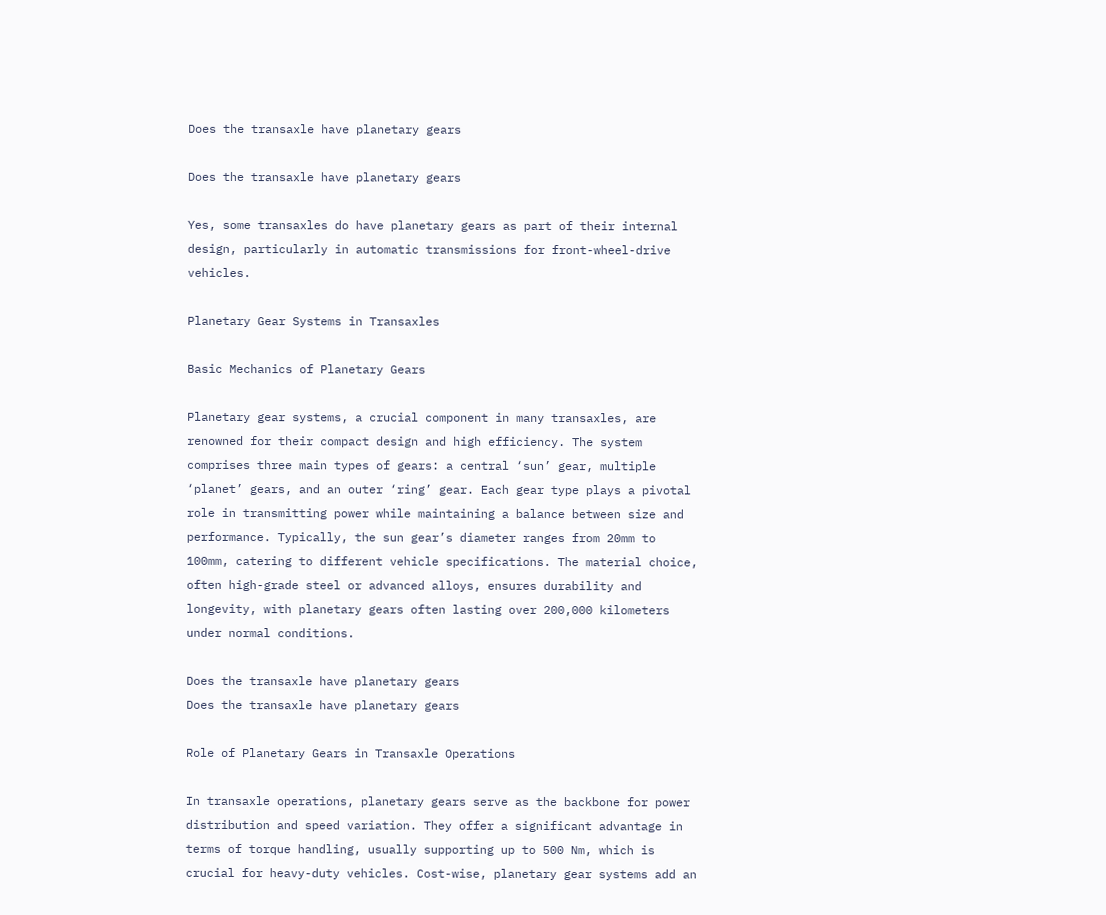Does the transaxle have planetary gears

Does the transaxle have planetary gears

Yes, some transaxles do have planetary gears as part of their internal design, particularly in automatic transmissions for front-wheel-drive vehicles.

Planetary Gear Systems in Transaxles

Basic Mechanics of Planetary Gears

Planetary gear systems, a crucial component in many transaxles, are renowned for their compact design and high efficiency. The system comprises three main types of gears: a central ‘sun’ gear, multiple ‘planet’ gears, and an outer ‘ring’ gear. Each gear type plays a pivotal role in transmitting power while maintaining a balance between size and performance. Typically, the sun gear’s diameter ranges from 20mm to 100mm, catering to different vehicle specifications. The material choice, often high-grade steel or advanced alloys, ensures durability and longevity, with planetary gears often lasting over 200,000 kilometers under normal conditions.

Does the transaxle have planetary gears
Does the transaxle have planetary gears

Role of Planetary Gears in Transaxle Operations

In transaxle operations, planetary gears serve as the backbone for power distribution and speed variation. They offer a significant advantage in terms of torque handling, usually supporting up to 500 Nm, which is crucial for heavy-duty vehicles. Cost-wise, planetary gear systems add an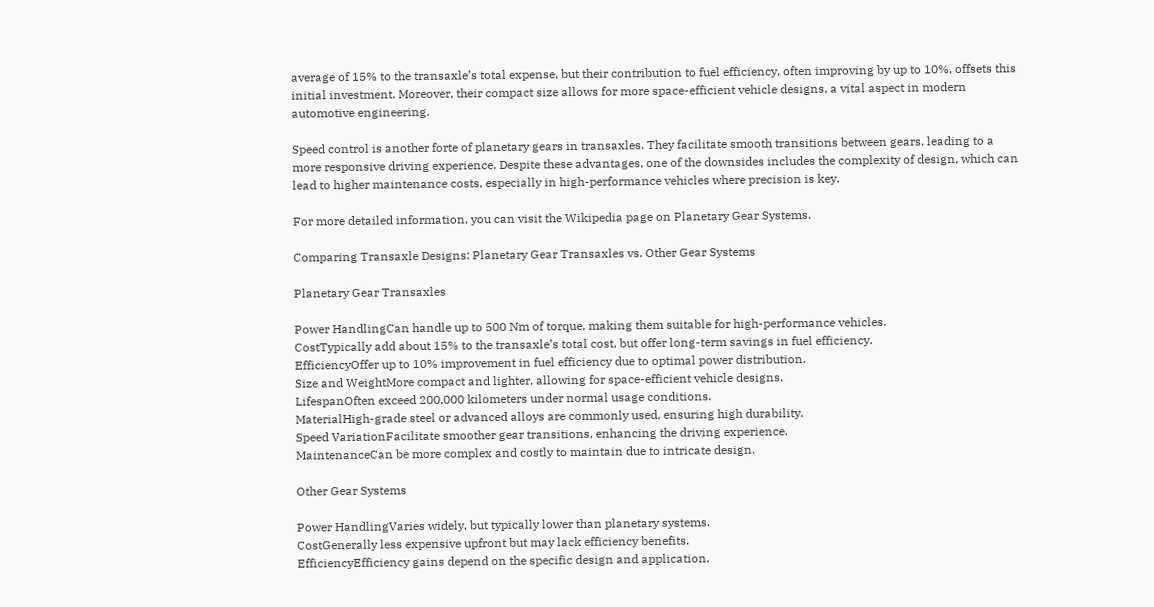average of 15% to the transaxle’s total expense, but their contribution to fuel efficiency, often improving by up to 10%, offsets this initial investment. Moreover, their compact size allows for more space-efficient vehicle designs, a vital aspect in modern automotive engineering.

Speed control is another forte of planetary gears in transaxles. They facilitate smooth transitions between gears, leading to a more responsive driving experience. Despite these advantages, one of the downsides includes the complexity of design, which can lead to higher maintenance costs, especially in high-performance vehicles where precision is key.

For more detailed information, you can visit the Wikipedia page on Planetary Gear Systems.

Comparing Transaxle Designs: Planetary Gear Transaxles vs. Other Gear Systems

Planetary Gear Transaxles

Power HandlingCan handle up to 500 Nm of torque, making them suitable for high-performance vehicles.
CostTypically add about 15% to the transaxle’s total cost, but offer long-term savings in fuel efficiency.
EfficiencyOffer up to 10% improvement in fuel efficiency due to optimal power distribution.
Size and WeightMore compact and lighter, allowing for space-efficient vehicle designs.
LifespanOften exceed 200,000 kilometers under normal usage conditions.
MaterialHigh-grade steel or advanced alloys are commonly used, ensuring high durability.
Speed VariationFacilitate smoother gear transitions, enhancing the driving experience.
MaintenanceCan be more complex and costly to maintain due to intricate design.

Other Gear Systems

Power HandlingVaries widely, but typically lower than planetary systems.
CostGenerally less expensive upfront but may lack efficiency benefits.
EfficiencyEfficiency gains depend on the specific design and application.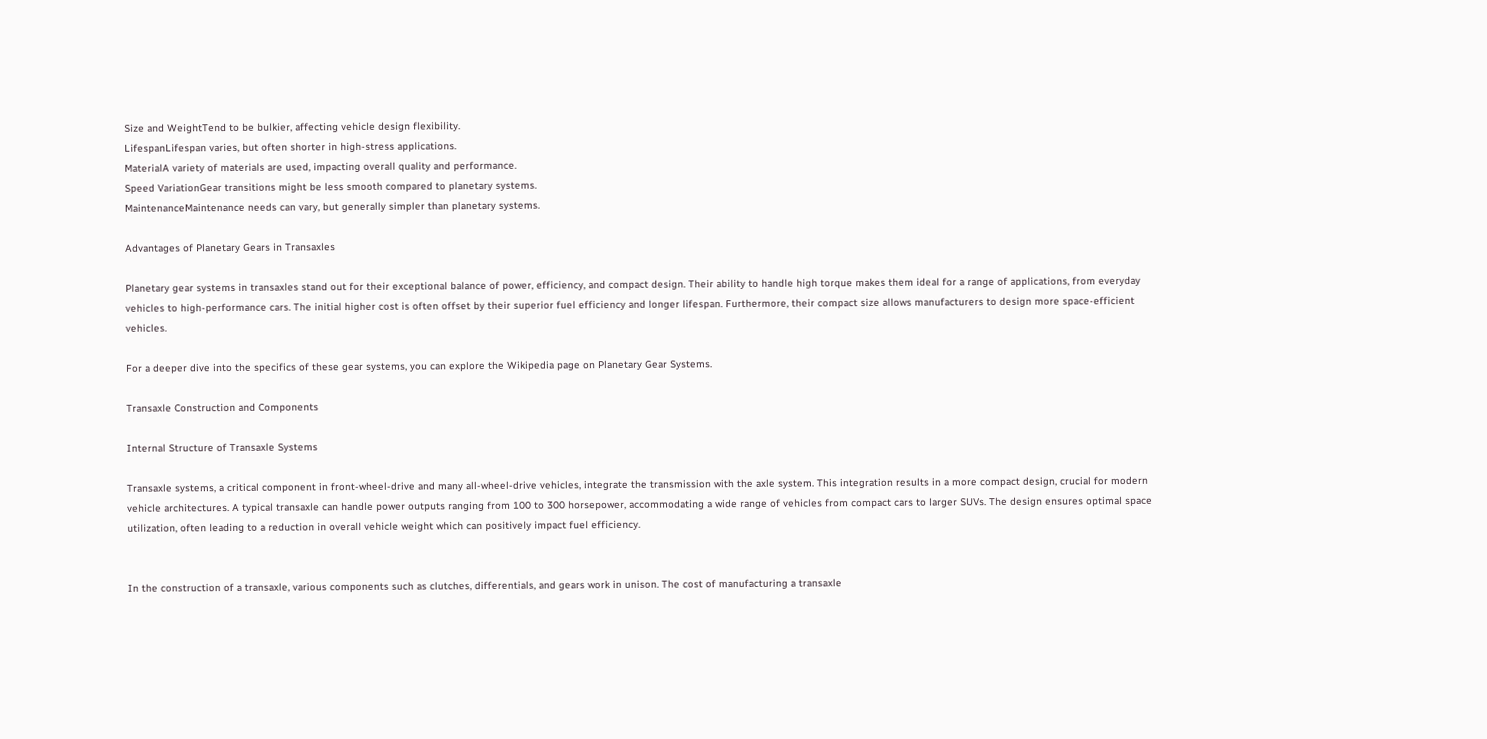Size and WeightTend to be bulkier, affecting vehicle design flexibility.
LifespanLifespan varies, but often shorter in high-stress applications.
MaterialA variety of materials are used, impacting overall quality and performance.
Speed VariationGear transitions might be less smooth compared to planetary systems.
MaintenanceMaintenance needs can vary, but generally simpler than planetary systems.

Advantages of Planetary Gears in Transaxles

Planetary gear systems in transaxles stand out for their exceptional balance of power, efficiency, and compact design. Their ability to handle high torque makes them ideal for a range of applications, from everyday vehicles to high-performance cars. The initial higher cost is often offset by their superior fuel efficiency and longer lifespan. Furthermore, their compact size allows manufacturers to design more space-efficient vehicles.

For a deeper dive into the specifics of these gear systems, you can explore the Wikipedia page on Planetary Gear Systems.

Transaxle Construction and Components

Internal Structure of Transaxle Systems

Transaxle systems, a critical component in front-wheel-drive and many all-wheel-drive vehicles, integrate the transmission with the axle system. This integration results in a more compact design, crucial for modern vehicle architectures. A typical transaxle can handle power outputs ranging from 100 to 300 horsepower, accommodating a wide range of vehicles from compact cars to larger SUVs. The design ensures optimal space utilization, often leading to a reduction in overall vehicle weight which can positively impact fuel efficiency.


In the construction of a transaxle, various components such as clutches, differentials, and gears work in unison. The cost of manufacturing a transaxle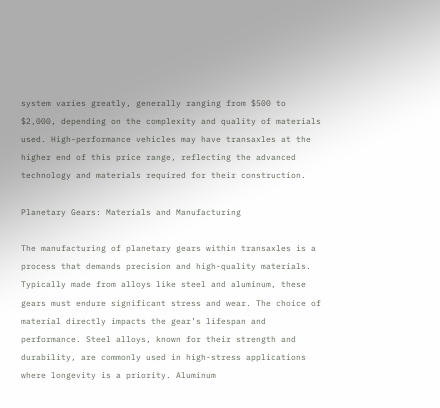system varies greatly, generally ranging from $500 to $2,000, depending on the complexity and quality of materials used. High-performance vehicles may have transaxles at the higher end of this price range, reflecting the advanced technology and materials required for their construction.

Planetary Gears: Materials and Manufacturing

The manufacturing of planetary gears within transaxles is a process that demands precision and high-quality materials. Typically made from alloys like steel and aluminum, these gears must endure significant stress and wear. The choice of material directly impacts the gear’s lifespan and performance. Steel alloys, known for their strength and durability, are commonly used in high-stress applications where longevity is a priority. Aluminum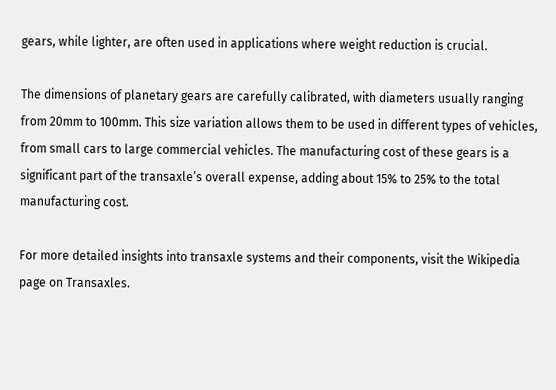gears, while lighter, are often used in applications where weight reduction is crucial.

The dimensions of planetary gears are carefully calibrated, with diameters usually ranging from 20mm to 100mm. This size variation allows them to be used in different types of vehicles, from small cars to large commercial vehicles. The manufacturing cost of these gears is a significant part of the transaxle’s overall expense, adding about 15% to 25% to the total manufacturing cost.

For more detailed insights into transaxle systems and their components, visit the Wikipedia page on Transaxles.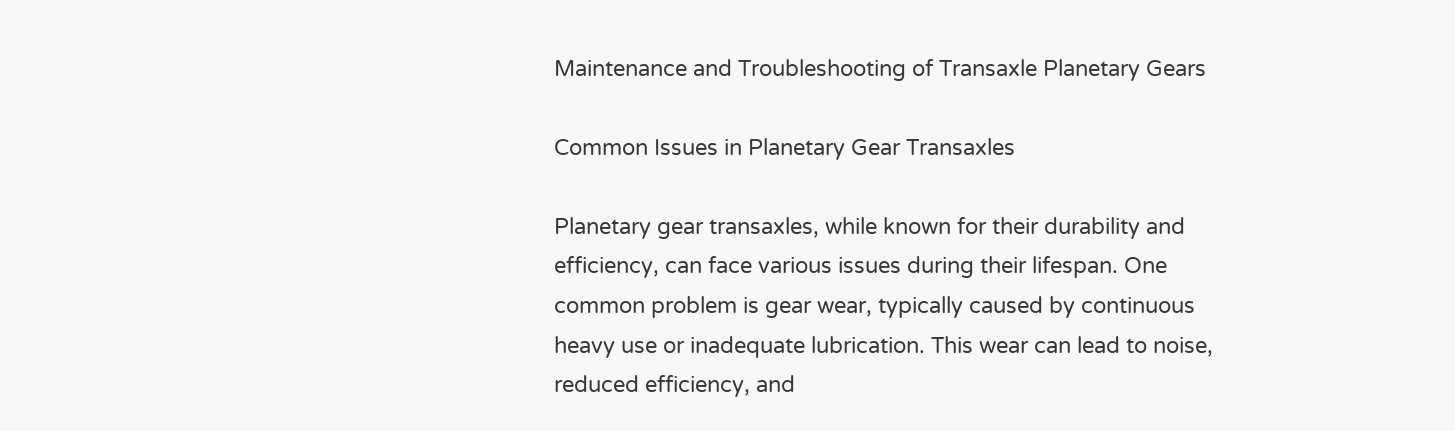Maintenance and Troubleshooting of Transaxle Planetary Gears

Common Issues in Planetary Gear Transaxles

Planetary gear transaxles, while known for their durability and efficiency, can face various issues during their lifespan. One common problem is gear wear, typically caused by continuous heavy use or inadequate lubrication. This wear can lead to noise, reduced efficiency, and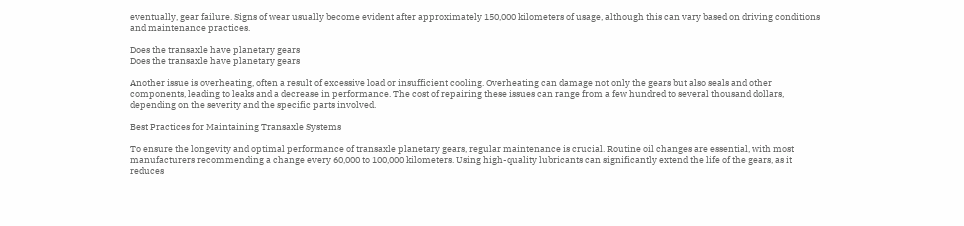eventually, gear failure. Signs of wear usually become evident after approximately 150,000 kilometers of usage, although this can vary based on driving conditions and maintenance practices.

Does the transaxle have planetary gears
Does the transaxle have planetary gears

Another issue is overheating, often a result of excessive load or insufficient cooling. Overheating can damage not only the gears but also seals and other components, leading to leaks and a decrease in performance. The cost of repairing these issues can range from a few hundred to several thousand dollars, depending on the severity and the specific parts involved.

Best Practices for Maintaining Transaxle Systems

To ensure the longevity and optimal performance of transaxle planetary gears, regular maintenance is crucial. Routine oil changes are essential, with most manufacturers recommending a change every 60,000 to 100,000 kilometers. Using high-quality lubricants can significantly extend the life of the gears, as it reduces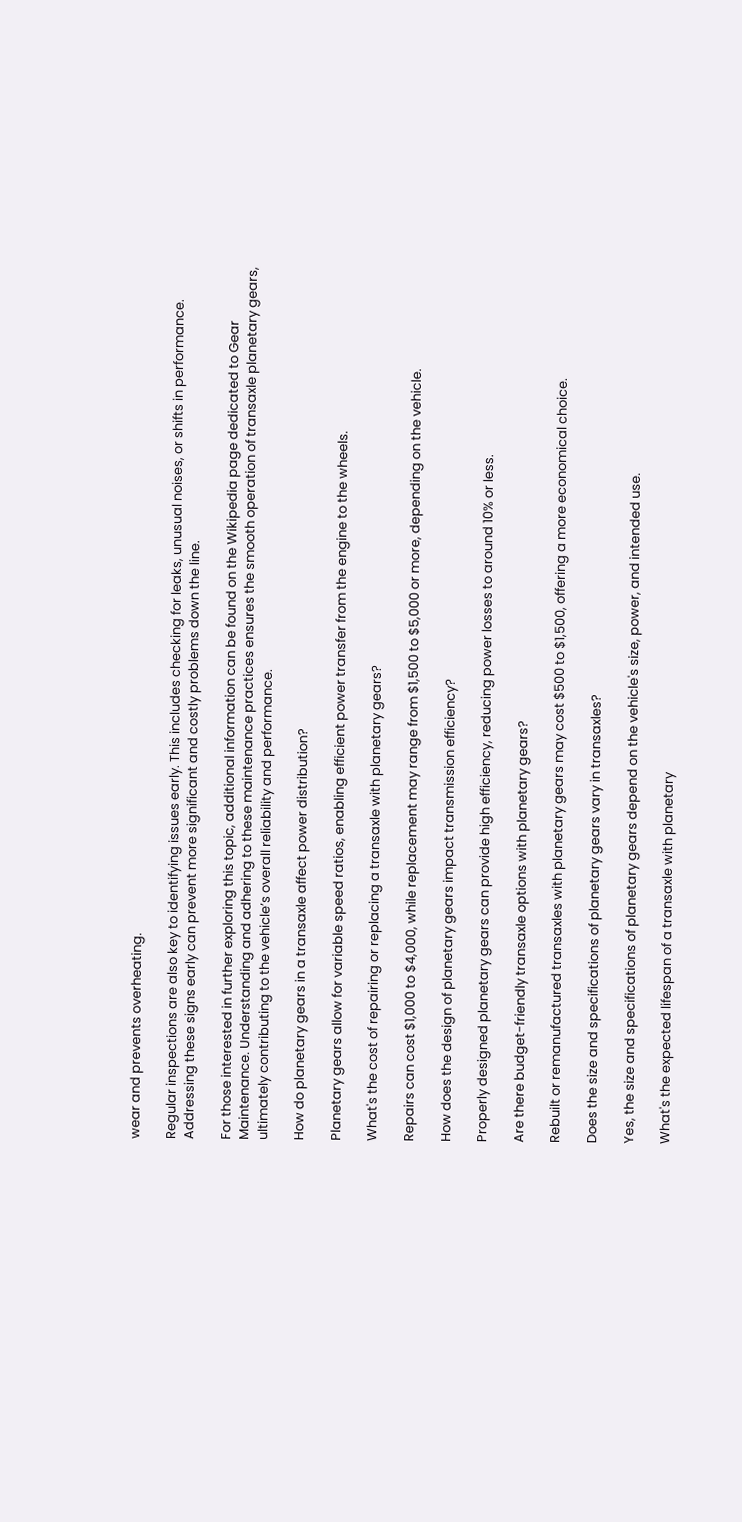wear and prevents overheating.

Regular inspections are also key to identifying issues early. This includes checking for leaks, unusual noises, or shifts in performance. Addressing these signs early can prevent more significant and costly problems down the line.

For those interested in further exploring this topic, additional information can be found on the Wikipedia page dedicated to Gear Maintenance. Understanding and adhering to these maintenance practices ensures the smooth operation of transaxle planetary gears, ultimately contributing to the vehicle’s overall reliability and performance.

How do planetary gears in a transaxle affect power distribution?

Planetary gears allow for variable speed ratios, enabling efficient power transfer from the engine to the wheels.

What's the cost of repairing or replacing a transaxle with planetary gears?

Repairs can cost $1,000 to $4,000, while replacement may range from $1,500 to $5,000 or more, depending on the vehicle.

How does the design of planetary gears impact transmission efficiency?

Properly designed planetary gears can provide high efficiency, reducing power losses to around 10% or less.

Are there budget-friendly transaxle options with planetary gears?

Rebuilt or remanufactured transaxles with planetary gears may cost $500 to $1,500, offering a more economical choice.

Does the size and specifications of planetary gears vary in transaxles?

Yes, the size and specifications of planetary gears depend on the vehicle's size, power, and intended use.

What's the expected lifespan of a transaxle with planetary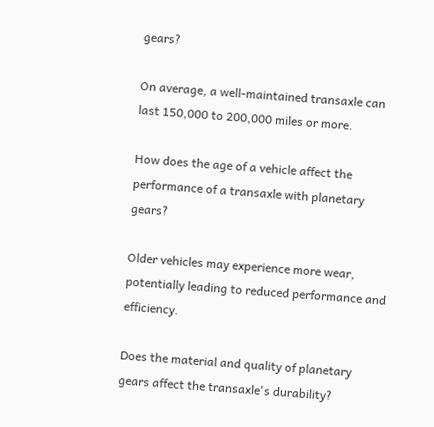gears?

On average, a well-maintained transaxle can last 150,000 to 200,000 miles or more.

How does the age of a vehicle affect the performance of a transaxle with planetary gears?

Older vehicles may experience more wear, potentially leading to reduced performance and efficiency.

Does the material and quality of planetary gears affect the transaxle's durability?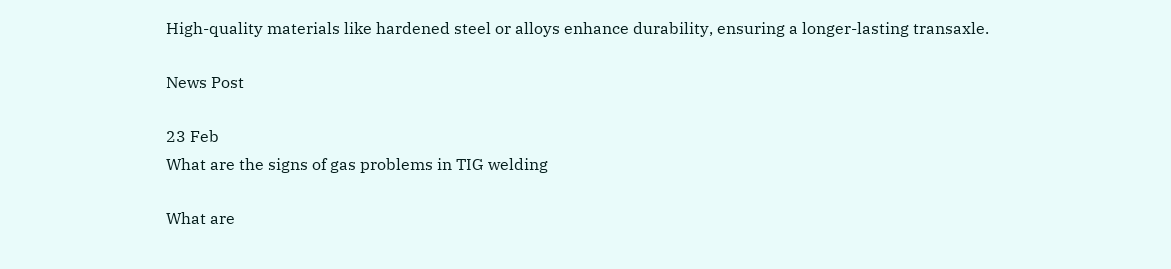High-quality materials like hardened steel or alloys enhance durability, ensuring a longer-lasting transaxle.

News Post

23 Feb
What are the signs of gas problems in TIG welding

What are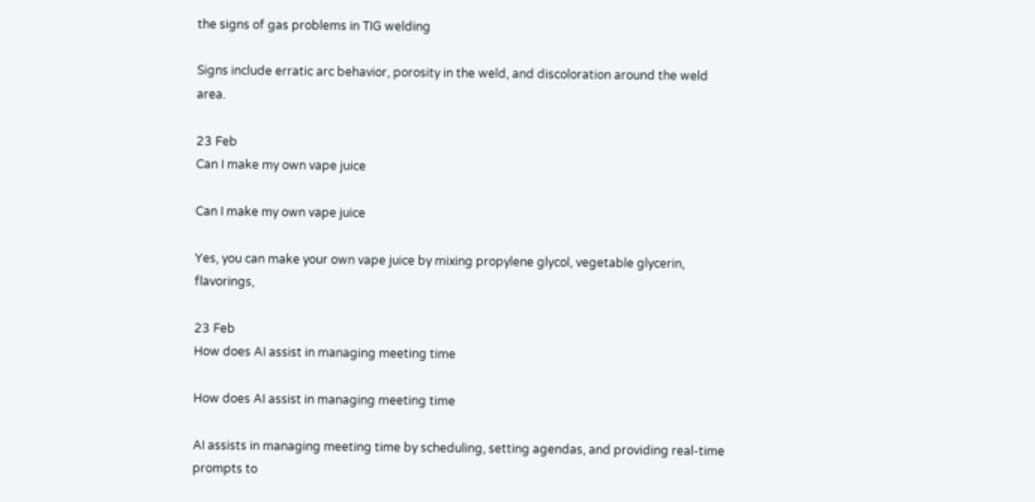the signs of gas problems in TIG welding

Signs include erratic arc behavior, porosity in the weld, and discoloration around the weld area.

23 Feb
Can I make my own vape juice

Can I make my own vape juice

Yes, you can make your own vape juice by mixing propylene glycol, vegetable glycerin, flavorings,

23 Feb
How does AI assist in managing meeting time

How does AI assist in managing meeting time

AI assists in managing meeting time by scheduling, setting agendas, and providing real-time prompts to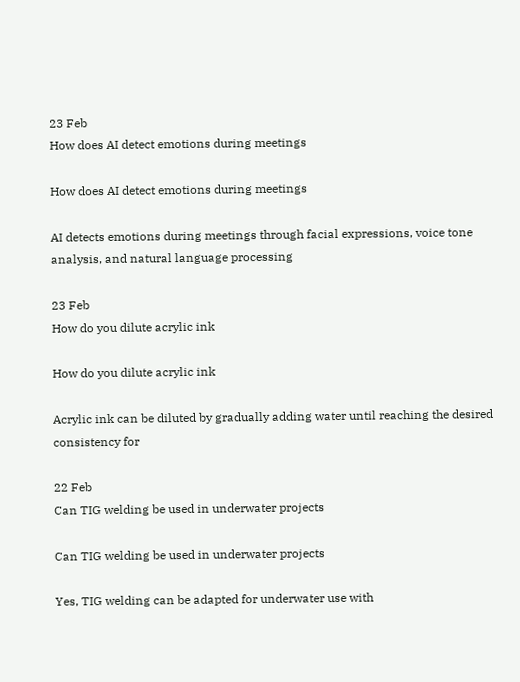23 Feb
How does AI detect emotions during meetings

How does AI detect emotions during meetings

AI detects emotions during meetings through facial expressions, voice tone analysis, and natural language processing

23 Feb
How do you dilute acrylic ink

How do you dilute acrylic ink

Acrylic ink can be diluted by gradually adding water until reaching the desired consistency for

22 Feb
Can TIG welding be used in underwater projects

Can TIG welding be used in underwater projects

Yes, TIG welding can be adapted for underwater use with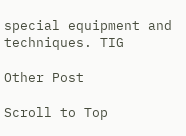special equipment and techniques. TIG

Other Post

Scroll to Top